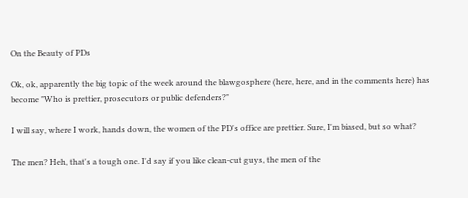On the Beauty of PDs

Ok, ok, apparently the big topic of the week around the blawgosphere (here, here, and in the comments here) has become "Who is prettier, prosecutors or public defenders?"

I will say, where I work, hands down, the women of the PD's office are prettier. Sure, I'm biased, but so what?

The men? Heh, that's a tough one. I'd say if you like clean-cut guys, the men of the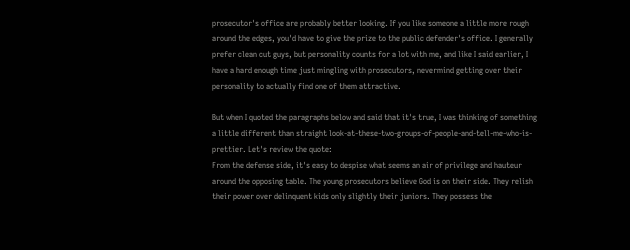prosecutor's office are probably better looking. If you like someone a little more rough around the edges, you'd have to give the prize to the public defender's office. I generally prefer clean cut guys, but personality counts for a lot with me, and like I said earlier, I have a hard enough time just mingling with prosecutors, nevermind getting over their personality to actually find one of them attractive.

But when I quoted the paragraphs below and said that it's true, I was thinking of something a little different than straight look-at-these-two-groups-of-people-and-tell-me-who-is-prettier. Let's review the quote:
From the defense side, it's easy to despise what seems an air of privilege and hauteur around the opposing table. The young prosecutors believe God is on their side. They relish their power over delinquent kids only slightly their juniors. They possess the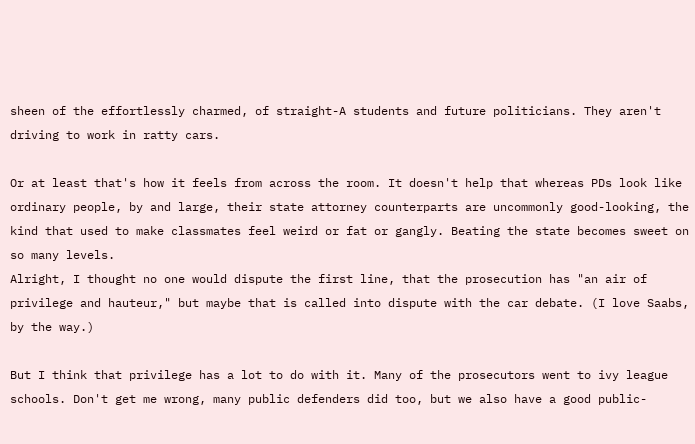sheen of the effortlessly charmed, of straight-A students and future politicians. They aren't driving to work in ratty cars.

Or at least that's how it feels from across the room. It doesn't help that whereas PDs look like ordinary people, by and large, their state attorney counterparts are uncommonly good-looking, the kind that used to make classmates feel weird or fat or gangly. Beating the state becomes sweet on so many levels.
Alright, I thought no one would dispute the first line, that the prosecution has "an air of privilege and hauteur," but maybe that is called into dispute with the car debate. (I love Saabs, by the way.)

But I think that privilege has a lot to do with it. Many of the prosecutors went to ivy league schools. Don't get me wrong, many public defenders did too, but we also have a good public-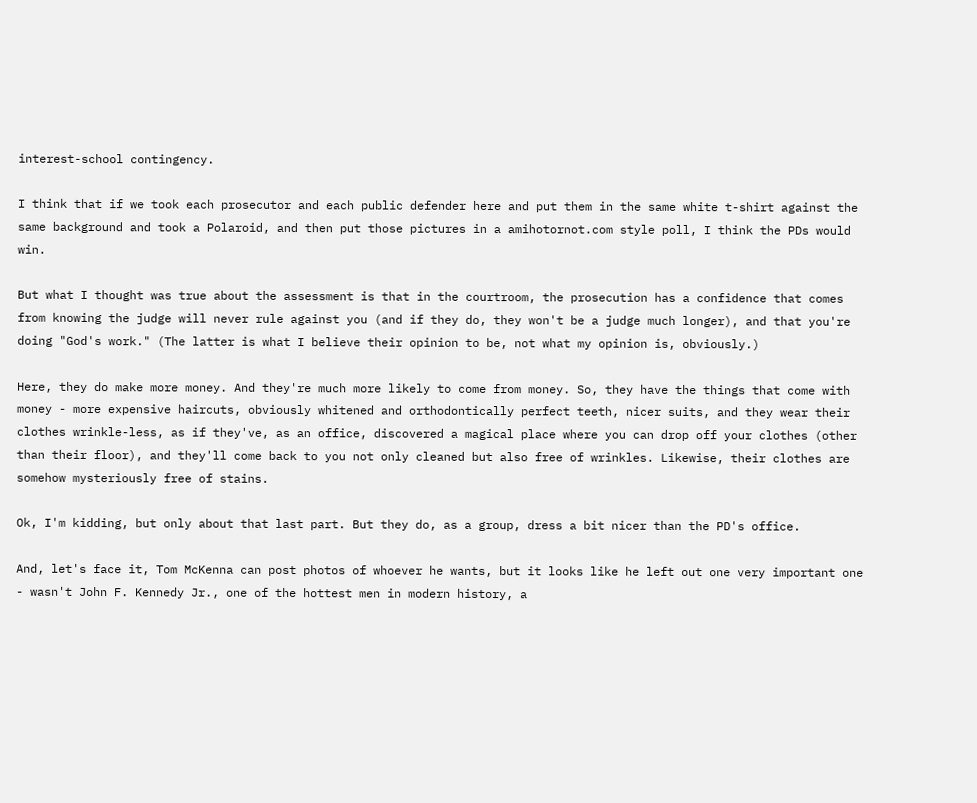interest-school contingency.

I think that if we took each prosecutor and each public defender here and put them in the same white t-shirt against the same background and took a Polaroid, and then put those pictures in a amihotornot.com style poll, I think the PDs would win.

But what I thought was true about the assessment is that in the courtroom, the prosecution has a confidence that comes from knowing the judge will never rule against you (and if they do, they won't be a judge much longer), and that you're doing "God's work." (The latter is what I believe their opinion to be, not what my opinion is, obviously.)

Here, they do make more money. And they're much more likely to come from money. So, they have the things that come with money - more expensive haircuts, obviously whitened and orthodontically perfect teeth, nicer suits, and they wear their clothes wrinkle-less, as if they've, as an office, discovered a magical place where you can drop off your clothes (other than their floor), and they'll come back to you not only cleaned but also free of wrinkles. Likewise, their clothes are somehow mysteriously free of stains.

Ok, I'm kidding, but only about that last part. But they do, as a group, dress a bit nicer than the PD's office.

And, let's face it, Tom McKenna can post photos of whoever he wants, but it looks like he left out one very important one - wasn't John F. Kennedy Jr., one of the hottest men in modern history, a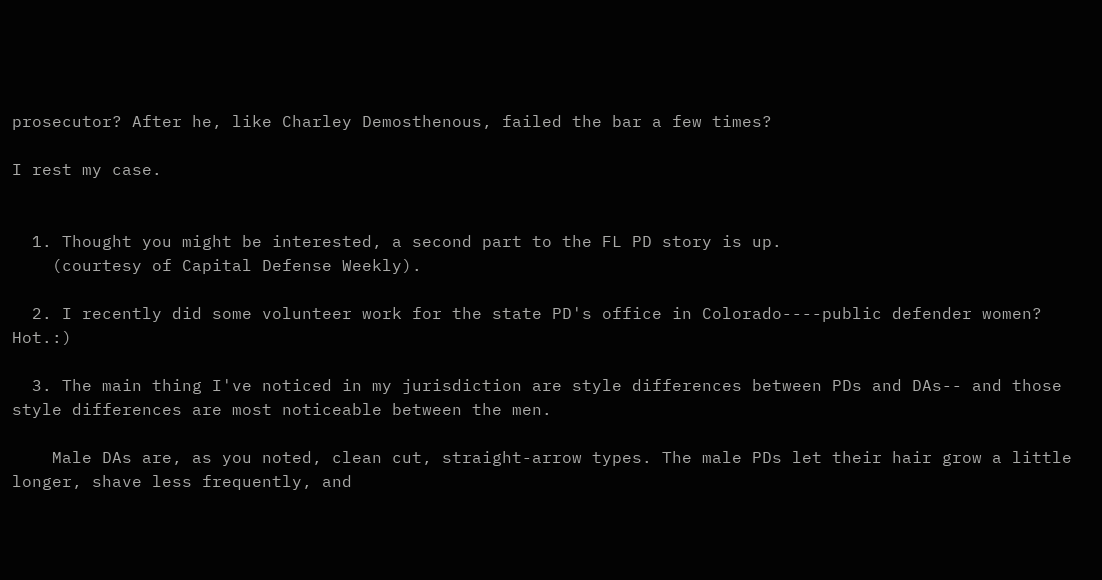prosecutor? After he, like Charley Demosthenous, failed the bar a few times?

I rest my case.


  1. Thought you might be interested, a second part to the FL PD story is up.
    (courtesy of Capital Defense Weekly).

  2. I recently did some volunteer work for the state PD's office in Colorado----public defender women? Hot.:)

  3. The main thing I've noticed in my jurisdiction are style differences between PDs and DAs-- and those style differences are most noticeable between the men.

    Male DAs are, as you noted, clean cut, straight-arrow types. The male PDs let their hair grow a little longer, shave less frequently, and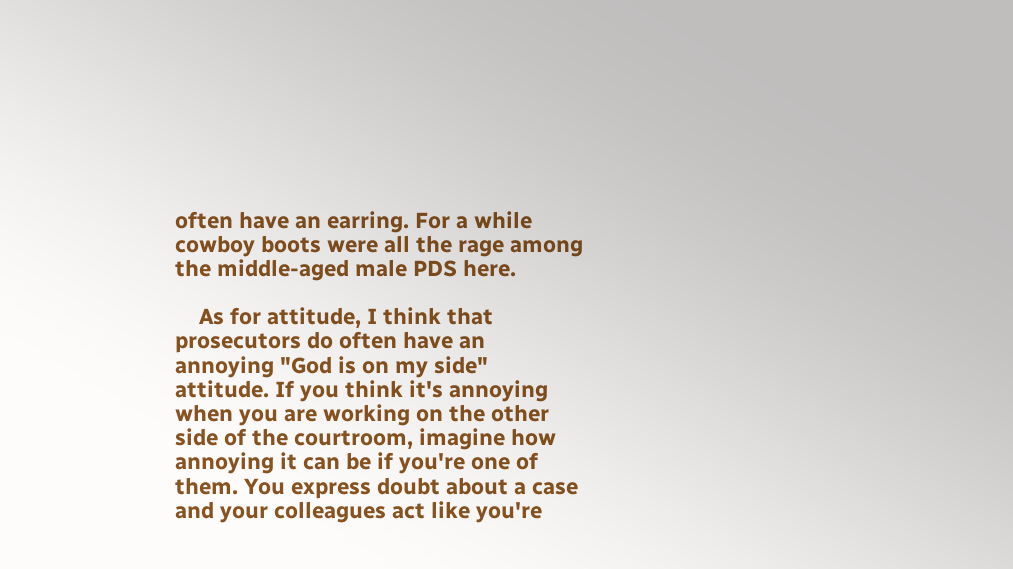often have an earring. For a while cowboy boots were all the rage among the middle-aged male PDS here.

    As for attitude, I think that prosecutors do often have an annoying "God is on my side" attitude. If you think it's annoying when you are working on the other side of the courtroom, imagine how annoying it can be if you're one of them. You express doubt about a case and your colleagues act like you're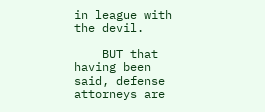in league with the devil.

    BUT that having been said, defense attorneys are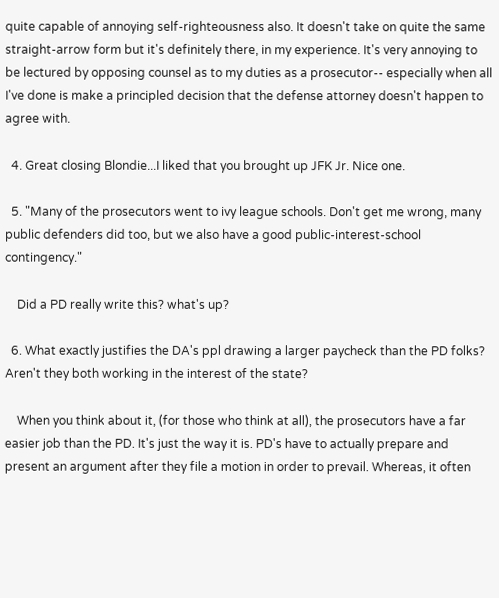quite capable of annoying self-righteousness also. It doesn't take on quite the same straight-arrow form but it's definitely there, in my experience. It's very annoying to be lectured by opposing counsel as to my duties as a prosecutor-- especially when all I've done is make a principled decision that the defense attorney doesn't happen to agree with.

  4. Great closing Blondie...I liked that you brought up JFK Jr. Nice one.

  5. "Many of the prosecutors went to ivy league schools. Don't get me wrong, many public defenders did too, but we also have a good public-interest-school contingency."

    Did a PD really write this? what's up?

  6. What exactly justifies the DA's ppl drawing a larger paycheck than the PD folks? Aren't they both working in the interest of the state?

    When you think about it, (for those who think at all), the prosecutors have a far easier job than the PD. It's just the way it is. PD's have to actually prepare and present an argument after they file a motion in order to prevail. Whereas, it often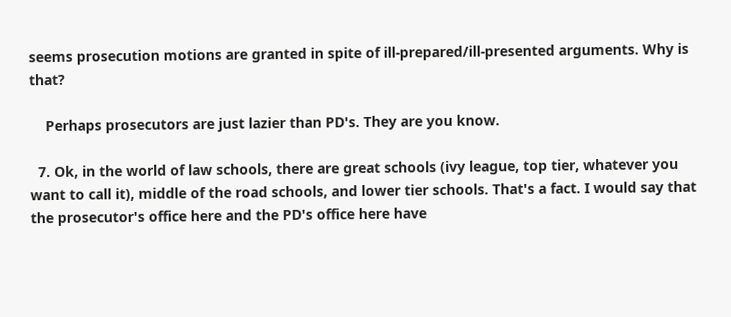seems prosecution motions are granted in spite of ill-prepared/ill-presented arguments. Why is that?

    Perhaps prosecutors are just lazier than PD's. They are you know.

  7. Ok, in the world of law schools, there are great schools (ivy league, top tier, whatever you want to call it), middle of the road schools, and lower tier schools. That's a fact. I would say that the prosecutor's office here and the PD's office here have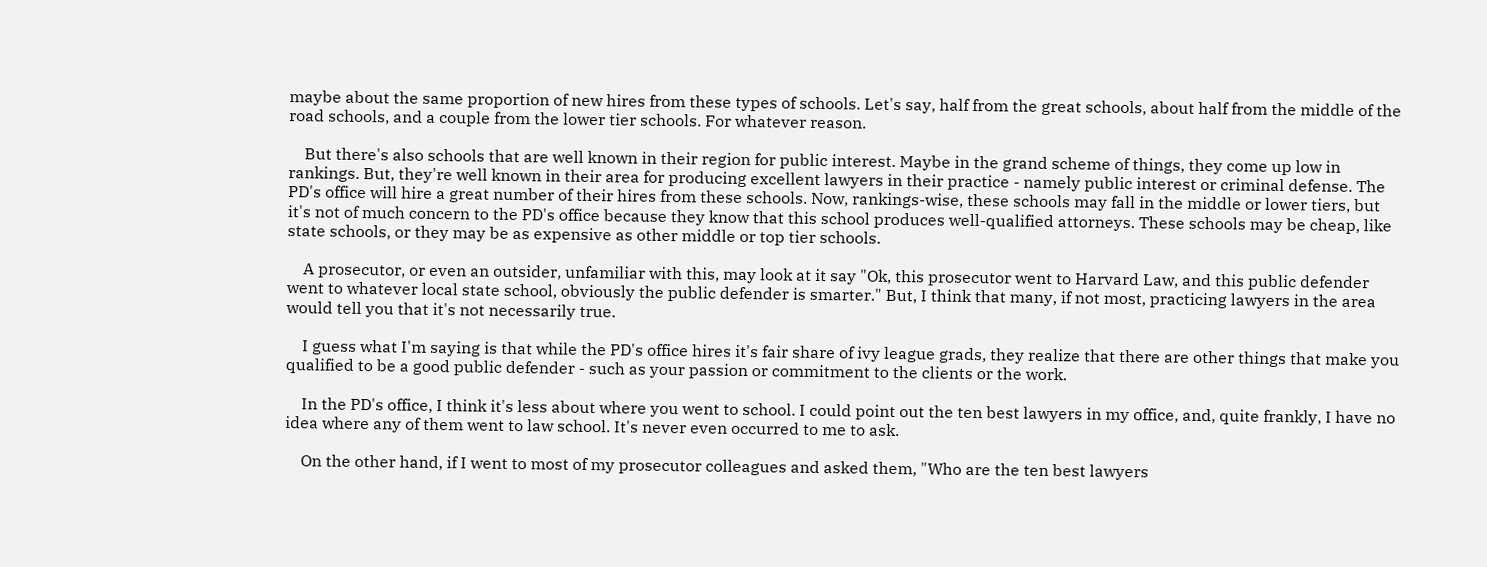maybe about the same proportion of new hires from these types of schools. Let's say, half from the great schools, about half from the middle of the road schools, and a couple from the lower tier schools. For whatever reason.

    But there's also schools that are well known in their region for public interest. Maybe in the grand scheme of things, they come up low in rankings. But, they're well known in their area for producing excellent lawyers in their practice - namely public interest or criminal defense. The PD's office will hire a great number of their hires from these schools. Now, rankings-wise, these schools may fall in the middle or lower tiers, but it's not of much concern to the PD's office because they know that this school produces well-qualified attorneys. These schools may be cheap, like state schools, or they may be as expensive as other middle or top tier schools.

    A prosecutor, or even an outsider, unfamiliar with this, may look at it say "Ok, this prosecutor went to Harvard Law, and this public defender went to whatever local state school, obviously the public defender is smarter." But, I think that many, if not most, practicing lawyers in the area would tell you that it's not necessarily true.

    I guess what I'm saying is that while the PD's office hires it's fair share of ivy league grads, they realize that there are other things that make you qualified to be a good public defender - such as your passion or commitment to the clients or the work.

    In the PD's office, I think it's less about where you went to school. I could point out the ten best lawyers in my office, and, quite frankly, I have no idea where any of them went to law school. It's never even occurred to me to ask.

    On the other hand, if I went to most of my prosecutor colleagues and asked them, "Who are the ten best lawyers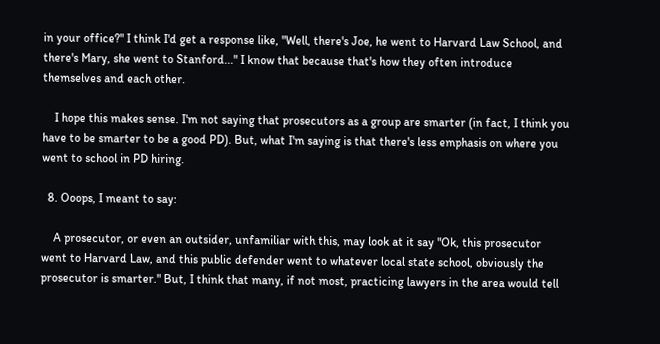in your office?" I think I'd get a response like, "Well, there's Joe, he went to Harvard Law School, and there's Mary, she went to Stanford..." I know that because that's how they often introduce themselves and each other.

    I hope this makes sense. I'm not saying that prosecutors as a group are smarter (in fact, I think you have to be smarter to be a good PD). But, what I'm saying is that there's less emphasis on where you went to school in PD hiring.

  8. Ooops, I meant to say:

    A prosecutor, or even an outsider, unfamiliar with this, may look at it say "Ok, this prosecutor went to Harvard Law, and this public defender went to whatever local state school, obviously the prosecutor is smarter." But, I think that many, if not most, practicing lawyers in the area would tell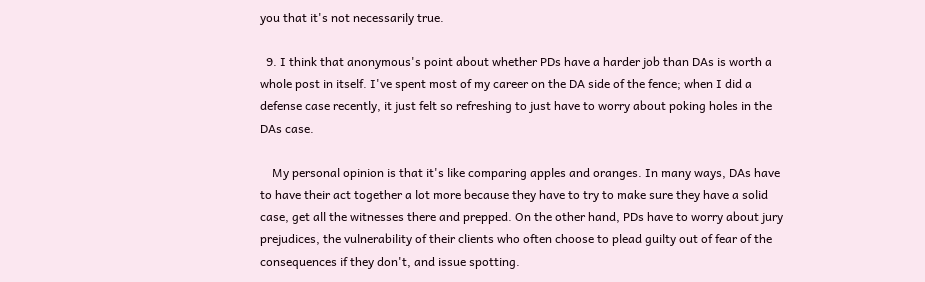you that it's not necessarily true.

  9. I think that anonymous's point about whether PDs have a harder job than DAs is worth a whole post in itself. I've spent most of my career on the DA side of the fence; when I did a defense case recently, it just felt so refreshing to just have to worry about poking holes in the DAs case.

    My personal opinion is that it's like comparing apples and oranges. In many ways, DAs have to have their act together a lot more because they have to try to make sure they have a solid case, get all the witnesses there and prepped. On the other hand, PDs have to worry about jury prejudices, the vulnerability of their clients who often choose to plead guilty out of fear of the consequences if they don't, and issue spotting.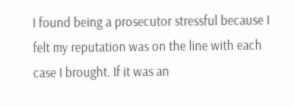I found being a prosecutor stressful because I felt my reputation was on the line with each case I brought. If it was an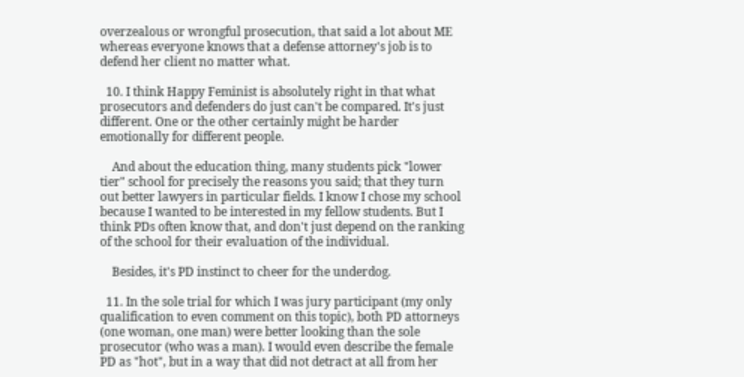overzealous or wrongful prosecution, that said a lot about ME whereas everyone knows that a defense attorney's job is to defend her client no matter what.

  10. I think Happy Feminist is absolutely right in that what prosecutors and defenders do just can't be compared. It's just different. One or the other certainly might be harder emotionally for different people.

    And about the education thing, many students pick "lower tier" school for precisely the reasons you said; that they turn out better lawyers in particular fields. I know I chose my school because I wanted to be interested in my fellow students. But I think PDs often know that, and don't just depend on the ranking of the school for their evaluation of the individual.

    Besides, it's PD instinct to cheer for the underdog.

  11. In the sole trial for which I was jury participant (my only qualification to even comment on this topic), both PD attorneys (one woman, one man) were better looking than the sole prosecutor (who was a man). I would even describe the female PD as "hot", but in a way that did not detract at all from her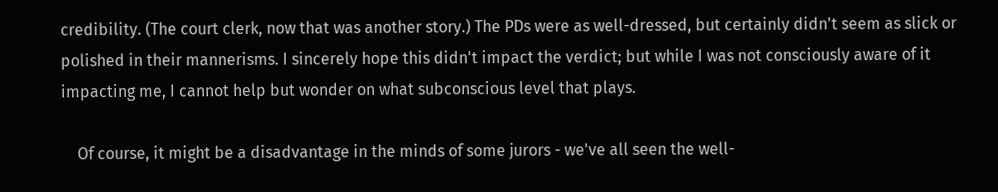credibility. (The court clerk, now that was another story.) The PDs were as well-dressed, but certainly didn't seem as slick or polished in their mannerisms. I sincerely hope this didn't impact the verdict; but while I was not consciously aware of it impacting me, I cannot help but wonder on what subconscious level that plays.

    Of course, it might be a disadvantage in the minds of some jurors - we've all seen the well-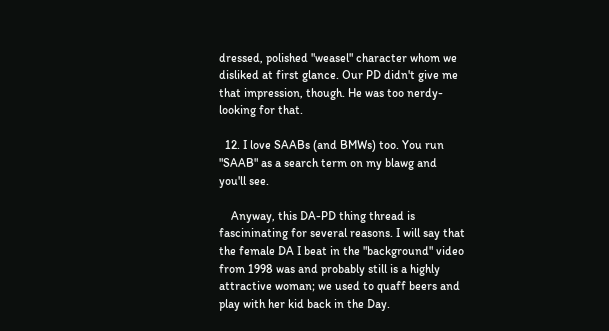dressed, polished "weasel" character whom we disliked at first glance. Our PD didn't give me that impression, though. He was too nerdy-looking for that.

  12. I love SAABs (and BMWs) too. You run "SAAB" as a search term on my blawg and you'll see.

    Anyway, this DA-PD thing thread is fascininating for several reasons. I will say that the female DA I beat in the "background" video from 1998 was and probably still is a highly attractive woman; we used to quaff beers and play with her kid back in the Day.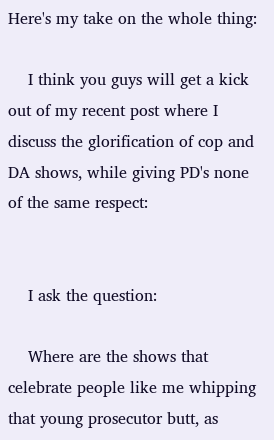Here's my take on the whole thing:

    I think you guys will get a kick out of my recent post where I discuss the glorification of cop and DA shows, while giving PD's none of the same respect:


    I ask the question:

    Where are the shows that celebrate people like me whipping that young prosecutor butt, as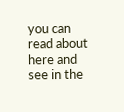you can read about here and see in the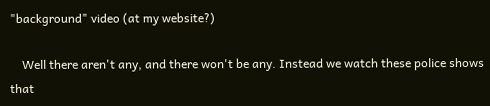"background" video (at my website?)

    Well there aren't any, and there won't be any. Instead we watch these police shows that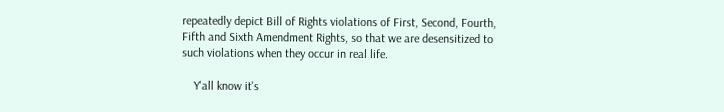repeatedly depict Bill of Rights violations of First, Second, Fourth, Fifth and Sixth Amendment Rights, so that we are desensitized to such violations when they occur in real life.

    Y'all know it's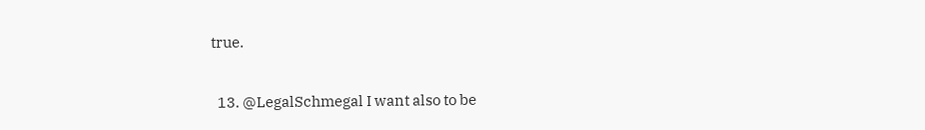true.

  13. @LegalSchmegal I want also to be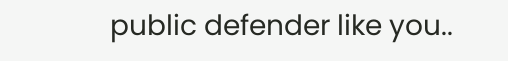public defender like you..